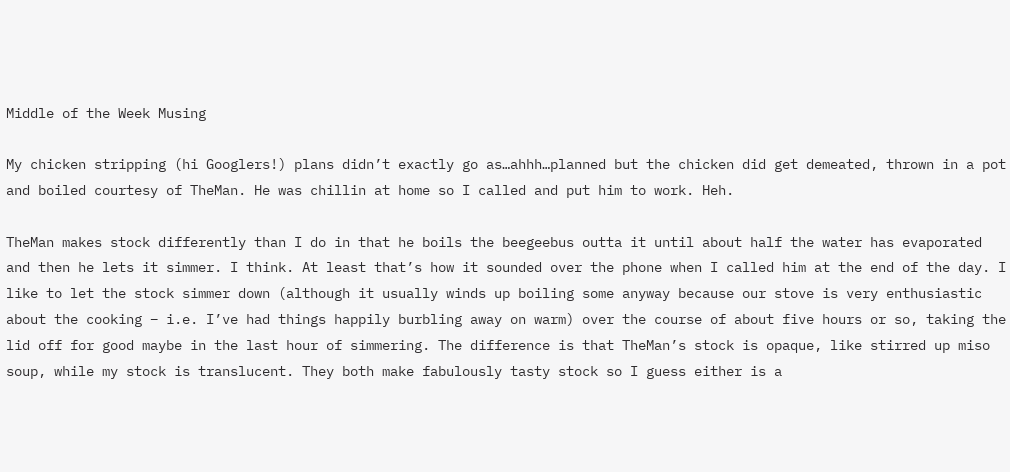Middle of the Week Musing

My chicken stripping (hi Googlers!) plans didn’t exactly go as…ahhh…planned but the chicken did get demeated, thrown in a pot and boiled courtesy of TheMan. He was chillin at home so I called and put him to work. Heh.

TheMan makes stock differently than I do in that he boils the beegeebus outta it until about half the water has evaporated and then he lets it simmer. I think. At least that’s how it sounded over the phone when I called him at the end of the day. I like to let the stock simmer down (although it usually winds up boiling some anyway because our stove is very enthusiastic about the cooking – i.e. I’ve had things happily burbling away on warm) over the course of about five hours or so, taking the lid off for good maybe in the last hour of simmering. The difference is that TheMan’s stock is opaque, like stirred up miso soup, while my stock is translucent. They both make fabulously tasty stock so I guess either is a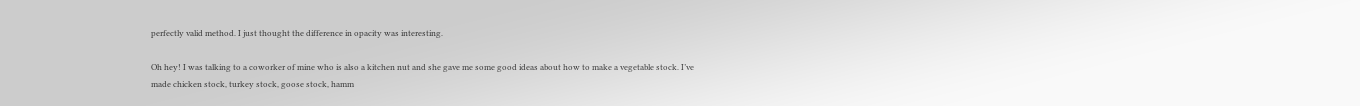perfectly valid method. I just thought the difference in opacity was interesting.

Oh hey! I was talking to a coworker of mine who is also a kitchen nut and she gave me some good ideas about how to make a vegetable stock. I’ve made chicken stock, turkey stock, goose stock, hamm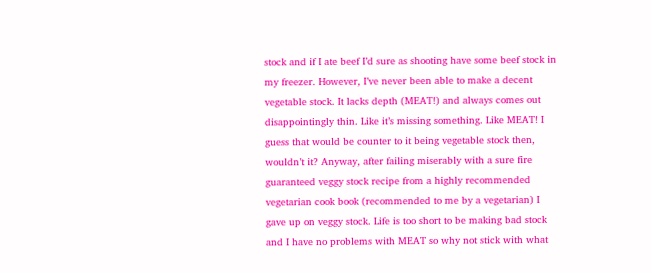stock and if I ate beef I’d sure as shooting have some beef stock in my freezer. However, I’ve never been able to make a decent vegetable stock. It lacks depth (MEAT!) and always comes out disappointingly thin. Like it’s missing something. Like MEAT! I guess that would be counter to it being vegetable stock then, wouldn’t it? Anyway, after failing miserably with a sure fire guaranteed veggy stock recipe from a highly recommended vegetarian cook book (recommended to me by a vegetarian) I gave up on veggy stock. Life is too short to be making bad stock and I have no problems with MEAT so why not stick with what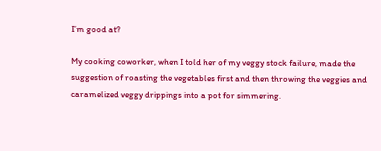I’m good at?

My cooking coworker, when I told her of my veggy stock failure, made the suggestion of roasting the vegetables first and then throwing the veggies and caramelized veggy drippings into a pot for simmering.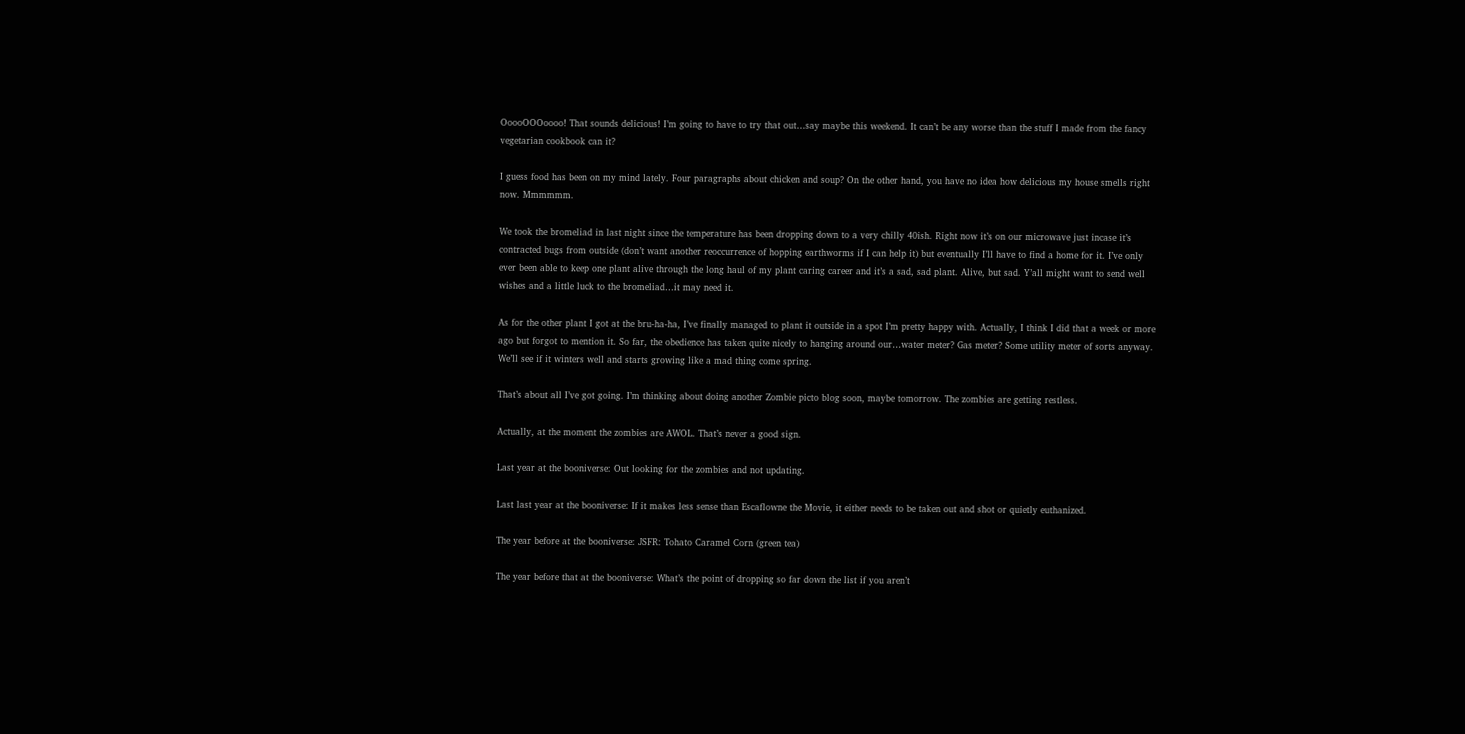OoooOOOoooo! That sounds delicious! I’m going to have to try that out…say maybe this weekend. It can’t be any worse than the stuff I made from the fancy vegetarian cookbook can it?

I guess food has been on my mind lately. Four paragraphs about chicken and soup? On the other hand, you have no idea how delicious my house smells right now. Mmmmmm.

We took the bromeliad in last night since the temperature has been dropping down to a very chilly 40ish. Right now it’s on our microwave just incase it’s contracted bugs from outside (don’t want another reoccurrence of hopping earthworms if I can help it) but eventually I’ll have to find a home for it. I’ve only ever been able to keep one plant alive through the long haul of my plant caring career and it’s a sad, sad plant. Alive, but sad. Y’all might want to send well wishes and a little luck to the bromeliad…it may need it.

As for the other plant I got at the bru-ha-ha, I’ve finally managed to plant it outside in a spot I’m pretty happy with. Actually, I think I did that a week or more ago but forgot to mention it. So far, the obedience has taken quite nicely to hanging around our…water meter? Gas meter? Some utility meter of sorts anyway. We’ll see if it winters well and starts growing like a mad thing come spring.

That’s about all I’ve got going. I’m thinking about doing another Zombie picto blog soon, maybe tomorrow. The zombies are getting restless.

Actually, at the moment the zombies are AWOL. That’s never a good sign.

Last year at the booniverse: Out looking for the zombies and not updating.

Last last year at the booniverse: If it makes less sense than Escaflowne the Movie, it either needs to be taken out and shot or quietly euthanized.

The year before at the booniverse: JSFR: Tohato Caramel Corn (green tea)

The year before that at the booniverse: What’s the point of dropping so far down the list if you aren’t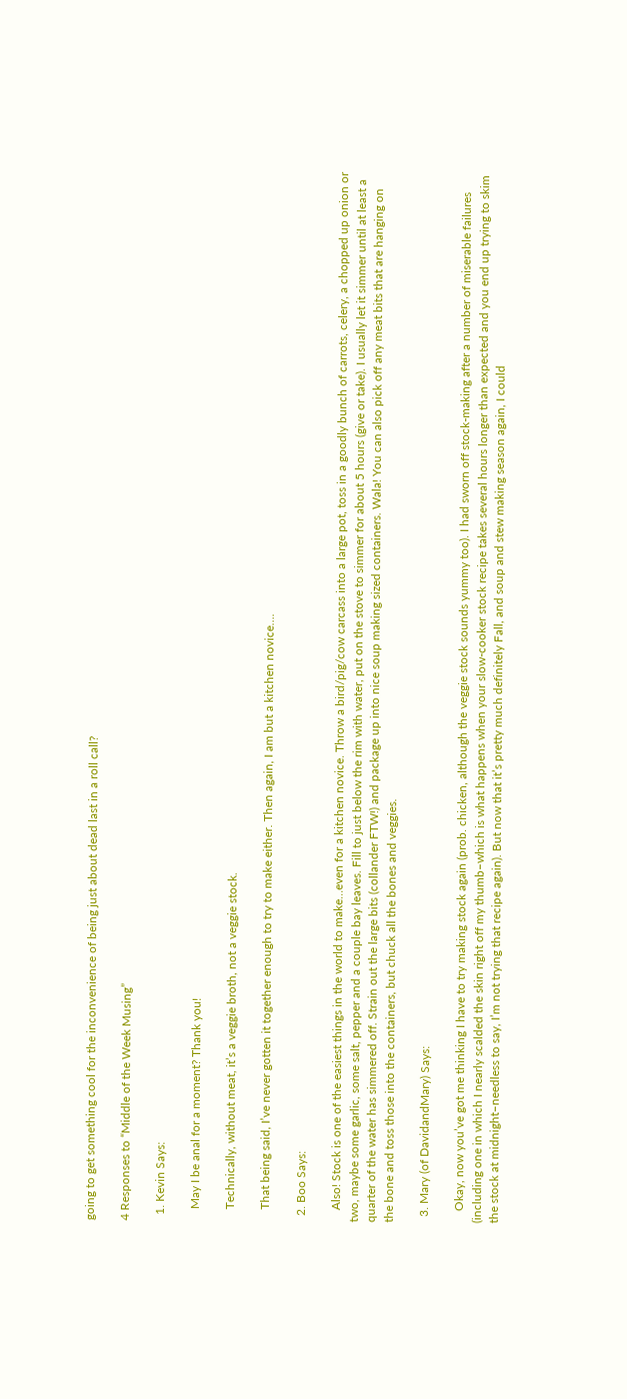going to get something cool for the inconvenience of being just about dead last in a roll call?

4 Responses to “Middle of the Week Musing”

  1. Kevin Says:

    May I be anal for a moment? Thank you!

    Technically, without meat, it’s a veggie broth, not a veggie stock.

    That being said, I’ve never gotten it together enough to try to make either. Then again, I am but a kitchen novice….

  2. Boo Says:

    Also! Stock is one of the easiest things in the world to make…even for a kitchen novice. Throw a bird/pig/cow carcass into a large pot, toss in a goodly bunch of carrots, celery, a chopped up onion or two, maybe some garlic, some salt, pepper and a couple bay leaves. Fill to just below the rim with water, put on the stove to simmer for about 5 hours (give or take). I usually let it simmer until at least a quarter of the water has simmered off. Strain out the large bits (collander FTW!) and package up into nice soup making sized containers. Wala! You can also pick off any meat bits that are hanging on the bone and toss those into the containers, but chuck all the bones and veggies.

  3. Mary (of DavidandMary) Says:

    Okay, now you’ve got me thinking I have to try making stock again (prob. chicken, although the veggie stock sounds yummy too). I had sworn off stock-making after a number of miserable failures (including one in which I nearly scalded the skin right off my thumb–which is what happens when your slow-cooker stock recipe takes several hours longer than expected and you end up trying to skim the stock at midnight–needless to say, I’m not trying that recipe again). But now that it’s pretty much definitely Fall, and soup and stew making season again, I could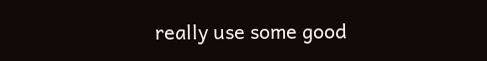really use some good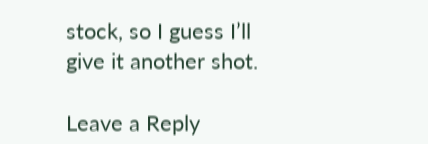stock, so I guess I’ll give it another shot.

Leave a Reply